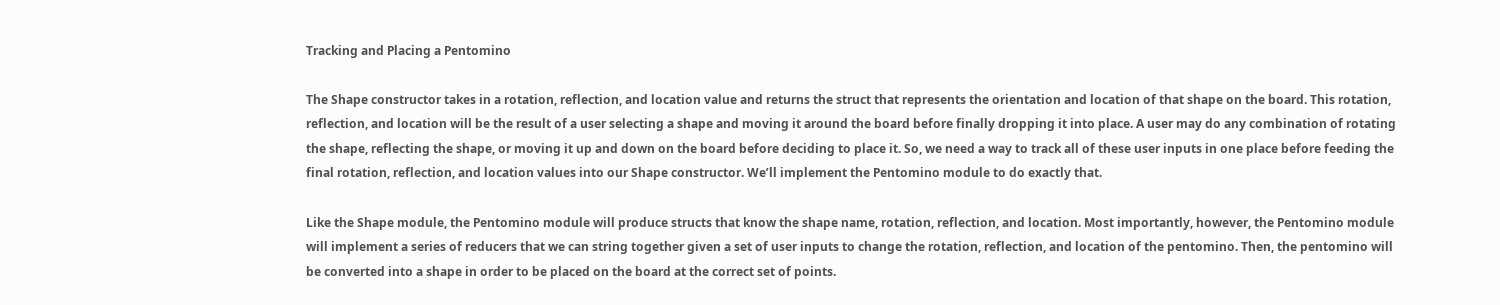Tracking and Placing a Pentomino

The Shape constructor takes in a rotation, reflection, and location value and returns the struct that represents the orientation and location of that shape on the board. This rotation, reflection, and location will be the result of a user selecting a shape and moving it around the board before finally dropping it into place. A user may do any combination of rotating the shape, reflecting the shape, or moving it up and down on the board before deciding to place it. So, we need a way to track all of these user inputs in one place before feeding the final rotation, reflection, and location values into our Shape constructor. We’ll implement the Pentomino module to do exactly that.

Like the Shape module, the Pentomino module will produce structs that know the shape name, rotation, reflection, and location. Most importantly, however, the Pentomino module will implement a series of reducers that we can string together given a set of user inputs to change the rotation, reflection, and location of the pentomino. Then, the pentomino will be converted into a shape in order to be placed on the board at the correct set of points.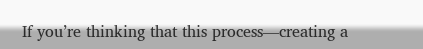If you’re thinking that this process—creating a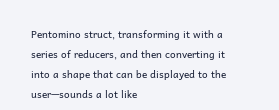Pentomino struct, transforming it with a series of reducers, and then converting it into a shape that can be displayed to the user—sounds a lot like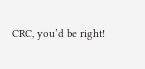CRC, you’d be right!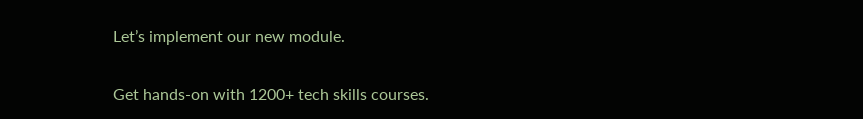Let’s implement our new module.

Get hands-on with 1200+ tech skills courses.